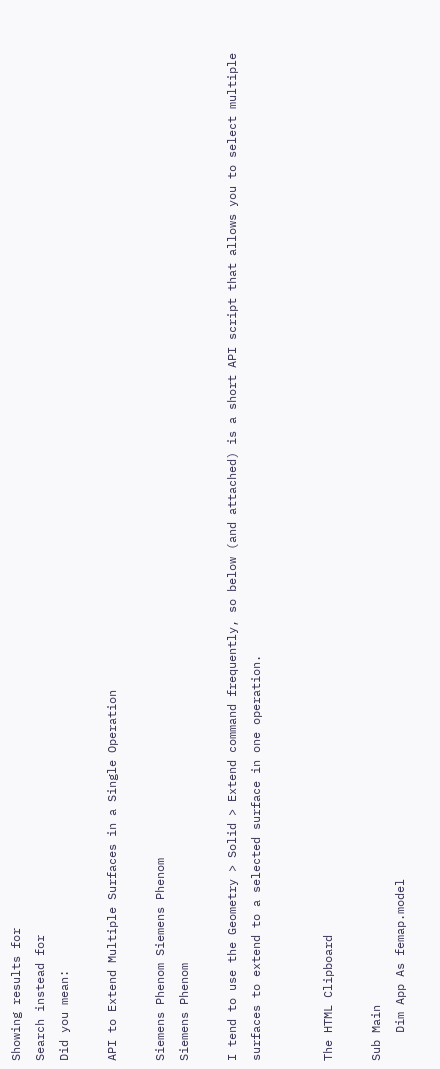Showing results for
Search instead for
Did you mean:

API to Extend Multiple Surfaces in a Single Operation

Siemens Phenom Siemens Phenom
Siemens Phenom

I tend to use the Geometry > Solid > Extend command frequently, so below (and attached) is a short API script that allows you to select multiple surfaces to extend to a selected surface in one operation.


The HTML Clipboard

Sub Main
    Dim App As femap.model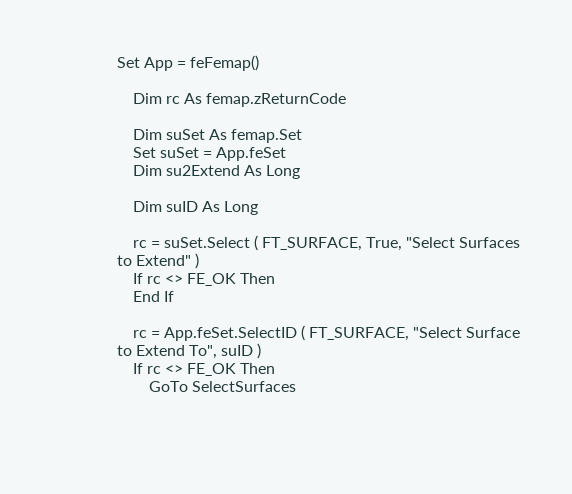Set App = feFemap()

    Dim rc As femap.zReturnCode

    Dim suSet As femap.Set
    Set suSet = App.feSet
    Dim su2Extend As Long

    Dim suID As Long

    rc = suSet.Select ( FT_SURFACE, True, "Select Surfaces to Extend" )
    If rc <> FE_OK Then
    End If

    rc = App.feSet.SelectID ( FT_SURFACE, "Select Surface to Extend To", suID )
    If rc <> FE_OK Then
        GoTo SelectSurfaces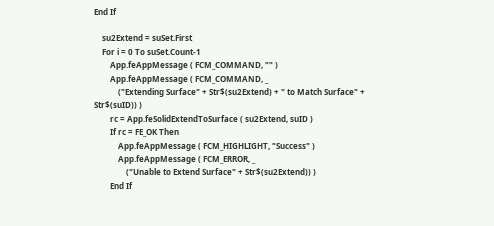End If

    su2Extend = suSet.First
    For i = 0 To suSet.Count-1
        App.feAppMessage ( FCM_COMMAND, "" )
        App.feAppMessage ( FCM_COMMAND, _
            ("Extending Surface" + Str$(su2Extend) + " to Match Surface" + Str$(suID)) )
        rc = App.feSolidExtendToSurface ( su2Extend, suID )
        If rc = FE_OK Then
            App.feAppMessage ( FCM_HIGHLIGHT, "Success" )
            App.feAppMessage ( FCM_ERROR, _
                ("Unable to Extend Surface" + Str$(su2Extend)) )
        End If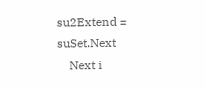su2Extend = suSet.Next
    Next i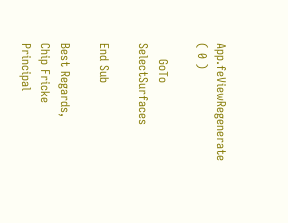App.feViewRegenerate ( 0 )

    GoTo SelectSurfaces

End Sub

Best Regards,
Chip Fricke
Principal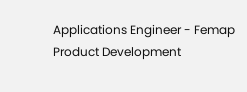Applications Engineer - Femap Product Development